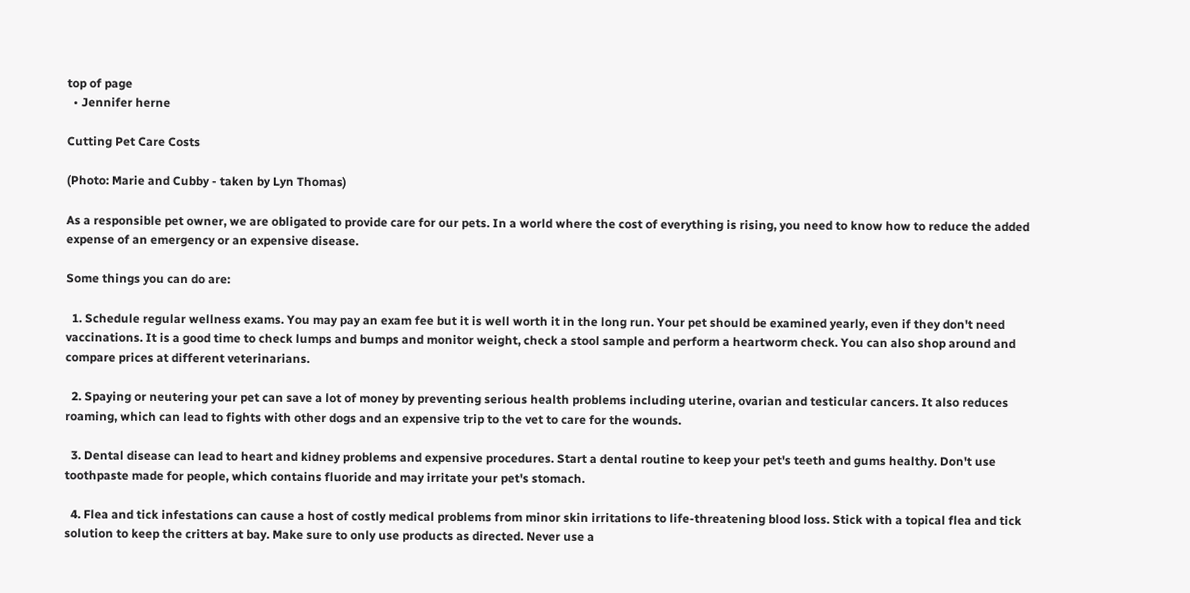top of page
  • Jennifer herne

Cutting Pet Care Costs

(Photo: Marie and Cubby - taken by Lyn Thomas)

As a responsible pet owner, we are obligated to provide care for our pets. In a world where the cost of everything is rising, you need to know how to reduce the added expense of an emergency or an expensive disease.

Some things you can do are:

  1. Schedule regular wellness exams. You may pay an exam fee but it is well worth it in the long run. Your pet should be examined yearly, even if they don't need vaccinations. It is a good time to check lumps and bumps and monitor weight, check a stool sample and perform a heartworm check. You can also shop around and compare prices at different veterinarians.

  2. Spaying or neutering your pet can save a lot of money by preventing serious health problems including uterine, ovarian and testicular cancers. It also reduces roaming, which can lead to fights with other dogs and an expensive trip to the vet to care for the wounds.

  3. Dental disease can lead to heart and kidney problems and expensive procedures. Start a dental routine to keep your pet's teeth and gums healthy. Don't use toothpaste made for people, which contains fluoride and may irritate your pet's stomach.

  4. Flea and tick infestations can cause a host of costly medical problems from minor skin irritations to life-threatening blood loss. Stick with a topical flea and tick solution to keep the critters at bay. Make sure to only use products as directed. Never use a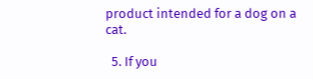product intended for a dog on a cat.

  5. If you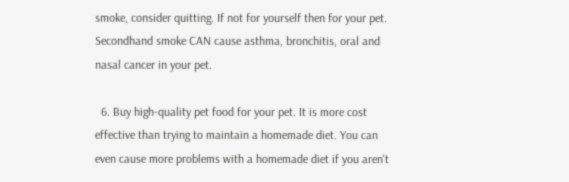smoke, consider quitting. If not for yourself then for your pet. Secondhand smoke CAN cause asthma, bronchitis, oral and nasal cancer in your pet.

  6. Buy high-quality pet food for your pet. It is more cost effective than trying to maintain a homemade diet. You can even cause more problems with a homemade diet if you aren't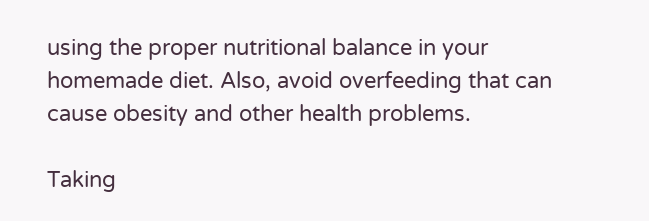using the proper nutritional balance in your homemade diet. Also, avoid overfeeding that can cause obesity and other health problems.

Taking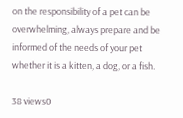on the responsibility of a pet can be overwhelming, always prepare and be informed of the needs of your pet whether it is a kitten, a dog, or a fish.

38 views0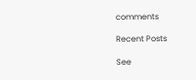comments

Recent Posts

See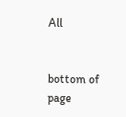All


bottom of page